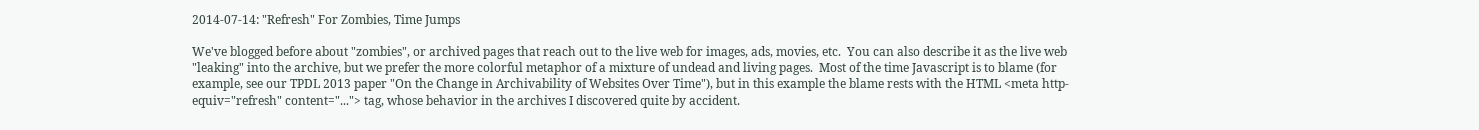2014-07-14: "Refresh" For Zombies, Time Jumps

We've blogged before about "zombies", or archived pages that reach out to the live web for images, ads, movies, etc.  You can also describe it as the live web "leaking" into the archive, but we prefer the more colorful metaphor of a mixture of undead and living pages.  Most of the time Javascript is to blame (for example, see our TPDL 2013 paper "On the Change in Archivability of Websites Over Time"), but in this example the blame rests with the HTML <meta http-equiv="refresh" content="..."> tag, whose behavior in the archives I discovered quite by accident.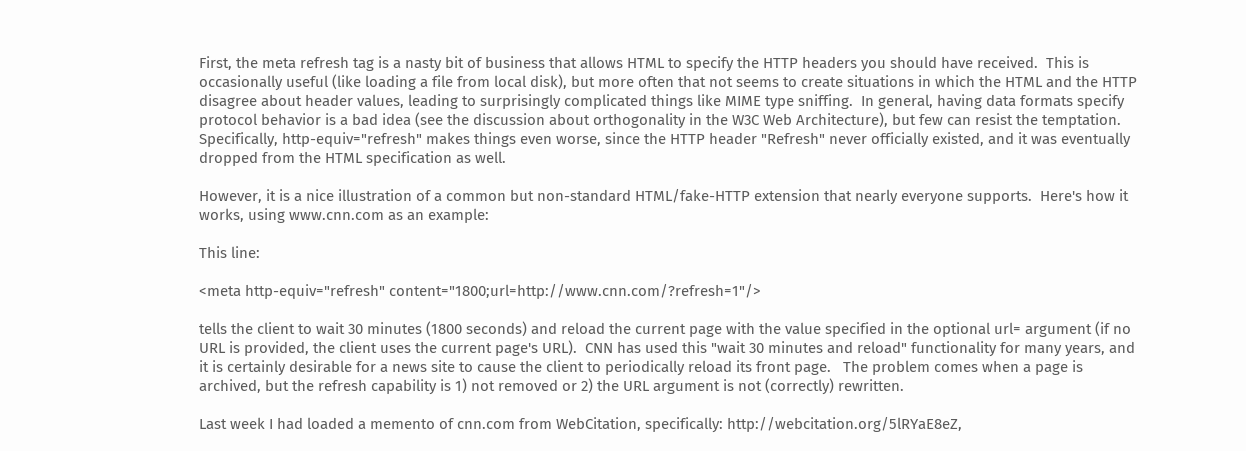First, the meta refresh tag is a nasty bit of business that allows HTML to specify the HTTP headers you should have received.  This is occasionally useful (like loading a file from local disk), but more often that not seems to create situations in which the HTML and the HTTP disagree about header values, leading to surprisingly complicated things like MIME type sniffing.  In general, having data formats specify protocol behavior is a bad idea (see the discussion about orthogonality in the W3C Web Architecture), but few can resist the temptation.  Specifically, http-equiv="refresh" makes things even worse, since the HTTP header "Refresh" never officially existed, and it was eventually dropped from the HTML specification as well.

However, it is a nice illustration of a common but non-standard HTML/fake-HTTP extension that nearly everyone supports.  Here's how it works, using www.cnn.com as an example:

This line:

<meta http-equiv="refresh" content="1800;url=http://www.cnn.com/?refresh=1"/>

tells the client to wait 30 minutes (1800 seconds) and reload the current page with the value specified in the optional url= argument (if no URL is provided, the client uses the current page's URL).  CNN has used this "wait 30 minutes and reload" functionality for many years, and it is certainly desirable for a news site to cause the client to periodically reload its front page.   The problem comes when a page is archived, but the refresh capability is 1) not removed or 2) the URL argument is not (correctly) rewritten.

Last week I had loaded a memento of cnn.com from WebCitation, specifically: http://webcitation.org/5lRYaE8eZ,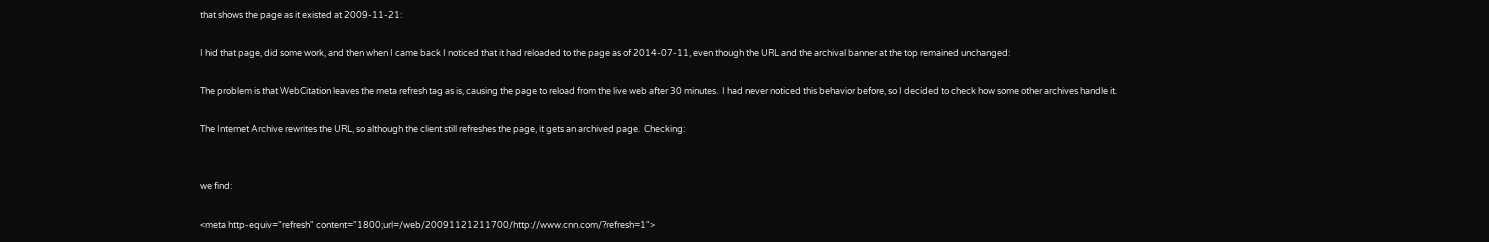that shows the page as it existed at 2009-11-21:

I hid that page, did some work, and then when I came back I noticed that it had reloaded to the page as of 2014-07-11, even though the URL and the archival banner at the top remained unchanged:

The problem is that WebCitation leaves the meta refresh tag as is, causing the page to reload from the live web after 30 minutes.  I had never noticed this behavior before, so I decided to check how some other archives handle it.

The Internet Archive rewrites the URL, so although the client still refreshes the page, it gets an archived page.  Checking:


we find:

<meta http-equiv="refresh" content="1800;url=/web/20091121211700/http://www.cnn.com/?refresh=1">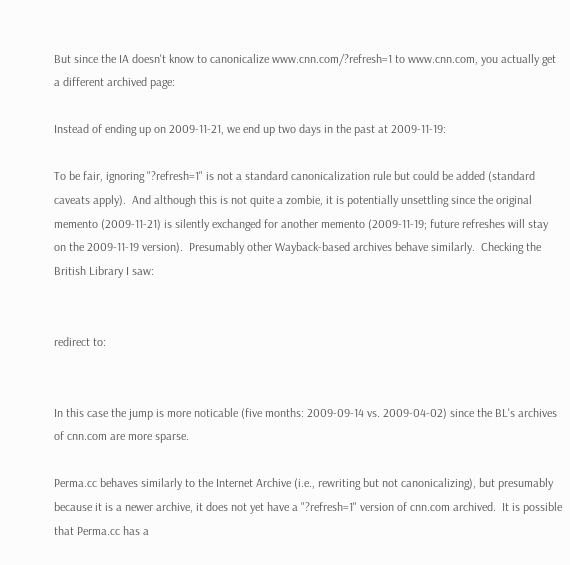But since the IA doesn't know to canonicalize www.cnn.com/?refresh=1 to www.cnn.com, you actually get a different archived page:

Instead of ending up on 2009-11-21, we end up two days in the past at 2009-11-19:

To be fair, ignoring "?refresh=1" is not a standard canonicalization rule but could be added (standard caveats apply).  And although this is not quite a zombie, it is potentially unsettling since the original memento (2009-11-21) is silently exchanged for another memento (2009-11-19; future refreshes will stay on the 2009-11-19 version).  Presumably other Wayback-based archives behave similarly.  Checking the British Library I saw:


redirect to:


In this case the jump is more noticable (five months: 2009-09-14 vs. 2009-04-02) since the BL's archives of cnn.com are more sparse.

Perma.cc behaves similarly to the Internet Archive (i.e., rewriting but not canonicalizing), but presumably because it is a newer archive, it does not yet have a "?refresh=1" version of cnn.com archived.  It is possible that Perma.cc has a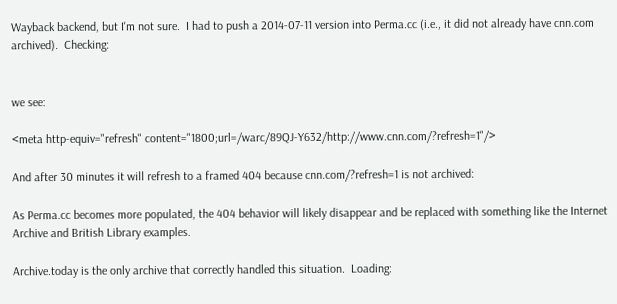Wayback backend, but I'm not sure.  I had to push a 2014-07-11 version into Perma.cc (i.e., it did not already have cnn.com archived).  Checking:


we see:

<meta http-equiv="refresh" content="1800;url=/warc/89QJ-Y632/http://www.cnn.com/?refresh=1"/>

And after 30 minutes it will refresh to a framed 404 because cnn.com/?refresh=1 is not archived:

As Perma.cc becomes more populated, the 404 behavior will likely disappear and be replaced with something like the Internet Archive and British Library examples.

Archive.today is the only archive that correctly handled this situation.  Loading: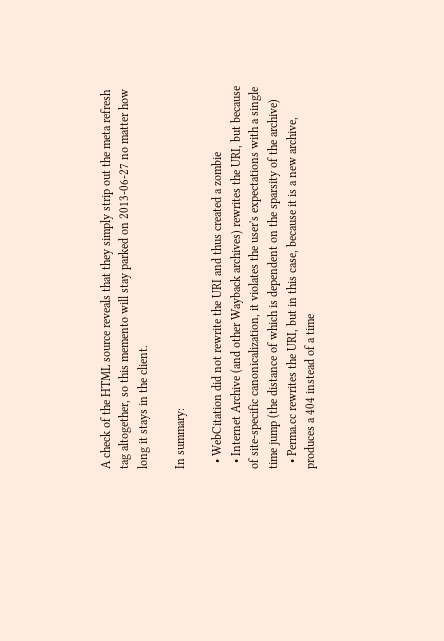A check of the HTML source reveals that they simply strip out the meta refresh tag altogether, so this memento will stay parked on 2013-06-27 no matter how long it stays in the client.

In summary:

  • WebCitation did not rewrite the URI and thus created a zombie
  • Internet Archive (and other Wayback archives) rewrites the URI, but because of site-specific canonicalization, it violates the user's expectations with a single time jump (the distance of which is dependent on the sparsity of the archive)
  • Perma.cc rewrites the URI, but in this case, because it is a new archive, produces a 404 instead of a time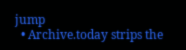jump
  • Archive.today strips the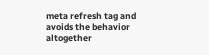meta refresh tag and avoids the behavior altogether